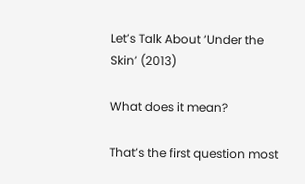Let’s Talk About ‘Under the Skin’ (2013)

What does it mean?

That’s the first question most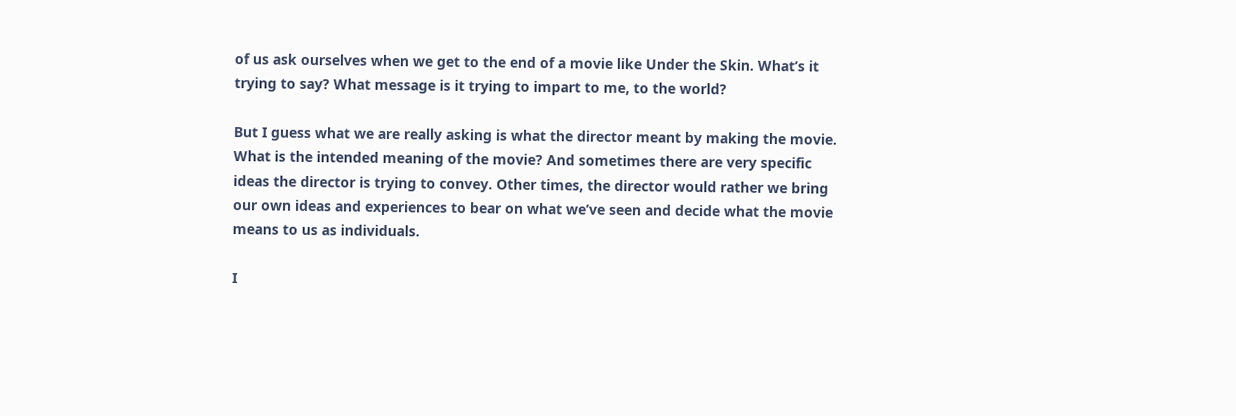of us ask ourselves when we get to the end of a movie like Under the Skin. What’s it trying to say? What message is it trying to impart to me, to the world?

But I guess what we are really asking is what the director meant by making the movie. What is the intended meaning of the movie? And sometimes there are very specific ideas the director is trying to convey. Other times, the director would rather we bring our own ideas and experiences to bear on what we’ve seen and decide what the movie means to us as individuals.

I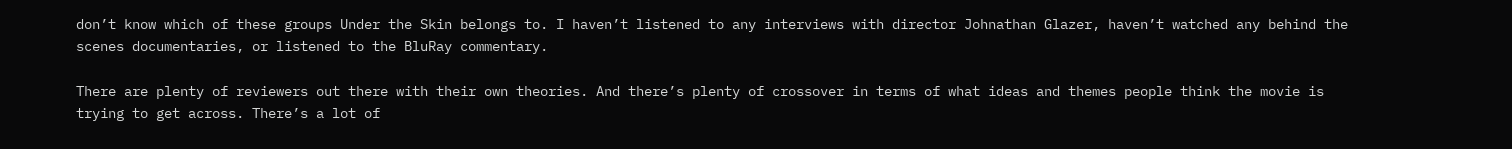don’t know which of these groups Under the Skin belongs to. I haven’t listened to any interviews with director Johnathan Glazer, haven’t watched any behind the scenes documentaries, or listened to the BluRay commentary.

There are plenty of reviewers out there with their own theories. And there’s plenty of crossover in terms of what ideas and themes people think the movie is trying to get across. There’s a lot of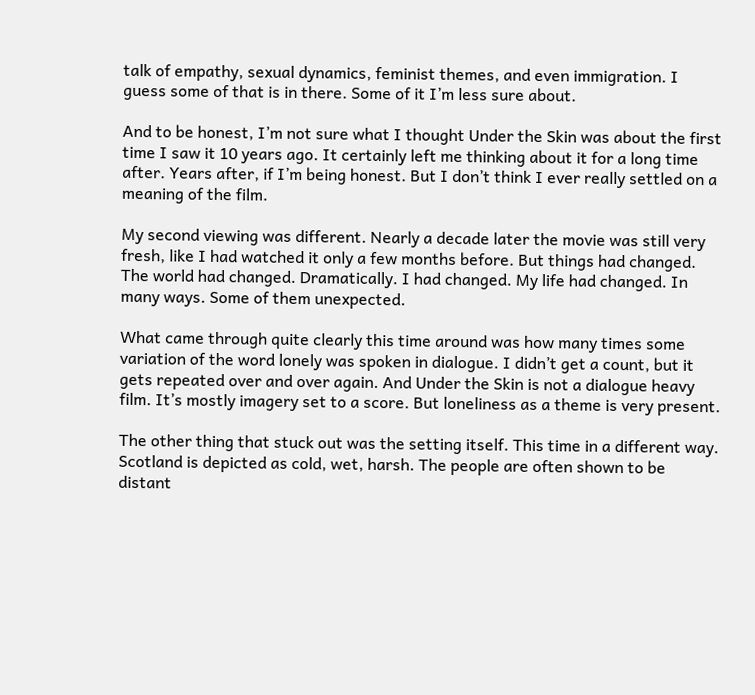talk of empathy, sexual dynamics, feminist themes, and even immigration. I guess some of that is in there. Some of it I’m less sure about.

And to be honest, I’m not sure what I thought Under the Skin was about the first time I saw it 10 years ago. It certainly left me thinking about it for a long time after. Years after, if I’m being honest. But I don’t think I ever really settled on a meaning of the film.

My second viewing was different. Nearly a decade later the movie was still very fresh, like I had watched it only a few months before. But things had changed. The world had changed. Dramatically. I had changed. My life had changed. In many ways. Some of them unexpected.

What came through quite clearly this time around was how many times some variation of the word lonely was spoken in dialogue. I didn’t get a count, but it gets repeated over and over again. And Under the Skin is not a dialogue heavy film. It’s mostly imagery set to a score. But loneliness as a theme is very present.

The other thing that stuck out was the setting itself. This time in a different way. Scotland is depicted as cold, wet, harsh. The people are often shown to be distant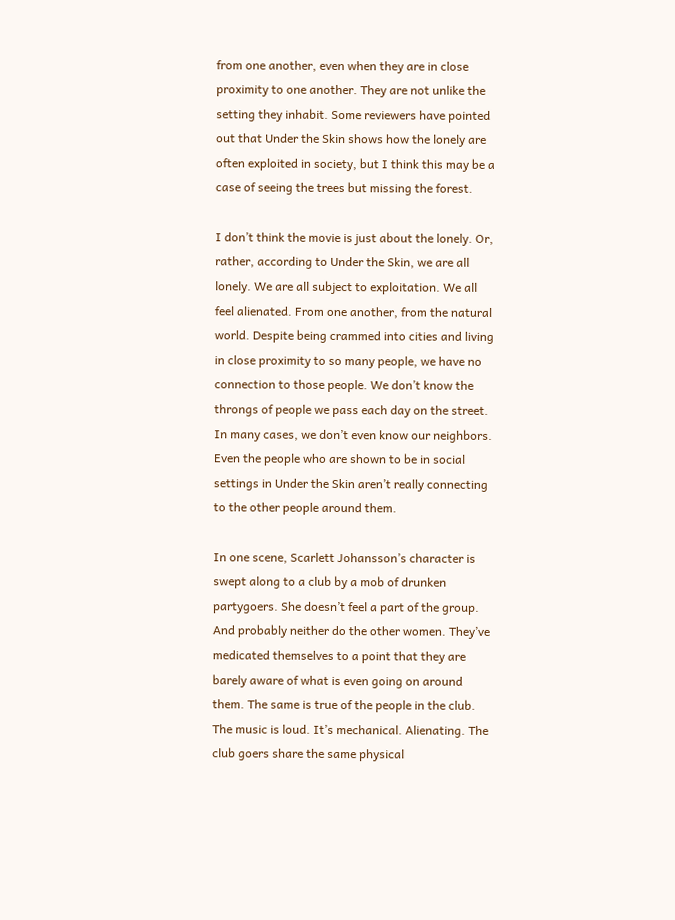from one another, even when they are in close proximity to one another. They are not unlike the setting they inhabit. Some reviewers have pointed out that Under the Skin shows how the lonely are often exploited in society, but I think this may be a case of seeing the trees but missing the forest.

I don’t think the movie is just about the lonely. Or, rather, according to Under the Skin, we are all lonely. We are all subject to exploitation. We all feel alienated. From one another, from the natural world. Despite being crammed into cities and living in close proximity to so many people, we have no connection to those people. We don’t know the throngs of people we pass each day on the street. In many cases, we don’t even know our neighbors. Even the people who are shown to be in social settings in Under the Skin aren’t really connecting to the other people around them.

In one scene, Scarlett Johansson’s character is swept along to a club by a mob of drunken partygoers. She doesn’t feel a part of the group. And probably neither do the other women. They’ve medicated themselves to a point that they are barely aware of what is even going on around them. The same is true of the people in the club. The music is loud. It’s mechanical. Alienating. The club goers share the same physical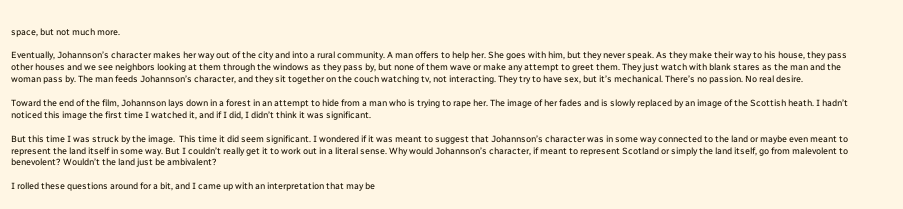space, but not much more.

Eventually, Johannson’s character makes her way out of the city and into a rural community. A man offers to help her. She goes with him, but they never speak. As they make their way to his house, they pass other houses and we see neighbors looking at them through the windows as they pass by, but none of them wave or make any attempt to greet them. They just watch with blank stares as the man and the woman pass by. The man feeds Johannson’s character, and they sit together on the couch watching tv, not interacting. They try to have sex, but it’s mechanical. There’s no passion. No real desire.

Toward the end of the film, Johannson lays down in a forest in an attempt to hide from a man who is trying to rape her. The image of her fades and is slowly replaced by an image of the Scottish heath. I hadn’t noticed this image the first time I watched it, and if I did, I didn’t think it was significant.

But this time I was struck by the image.  This time it did seem significant. I wondered if it was meant to suggest that Johannson’s character was in some way connected to the land or maybe even meant to represent the land itself in some way. But I couldn’t really get it to work out in a literal sense. Why would Johannson’s character, if meant to represent Scotland or simply the land itself, go from malevolent to benevolent? Wouldn’t the land just be ambivalent?

I rolled these questions around for a bit, and I came up with an interpretation that may be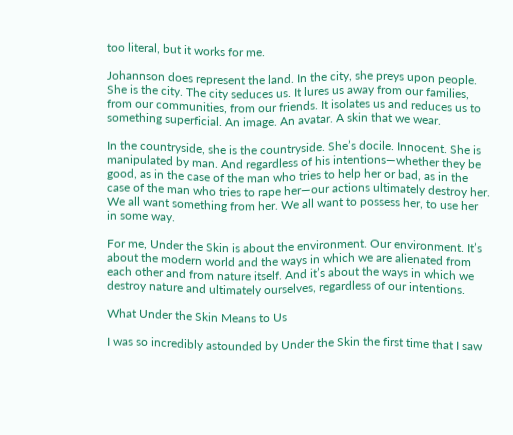too literal, but it works for me.

Johannson does represent the land. In the city, she preys upon people. She is the city. The city seduces us. It lures us away from our families, from our communities, from our friends. It isolates us and reduces us to something superficial. An image. An avatar. A skin that we wear.

In the countryside, she is the countryside. She’s docile. Innocent. She is manipulated by man. And regardless of his intentions—whether they be good, as in the case of the man who tries to help her or bad, as in the case of the man who tries to rape her—our actions ultimately destroy her. We all want something from her. We all want to possess her, to use her in some way.

For me, Under the Skin is about the environment. Our environment. It’s about the modern world and the ways in which we are alienated from each other and from nature itself. And it’s about the ways in which we destroy nature and ultimately ourselves, regardless of our intentions.

What Under the Skin Means to Us

I was so incredibly astounded by Under the Skin the first time that I saw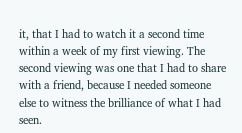it, that I had to watch it a second time within a week of my first viewing. The second viewing was one that I had to share with a friend, because I needed someone else to witness the brilliance of what I had seen.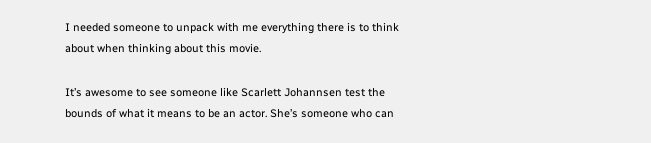I needed someone to unpack with me everything there is to think about when thinking about this movie.

It’s awesome to see someone like Scarlett Johannsen test the bounds of what it means to be an actor. She’s someone who can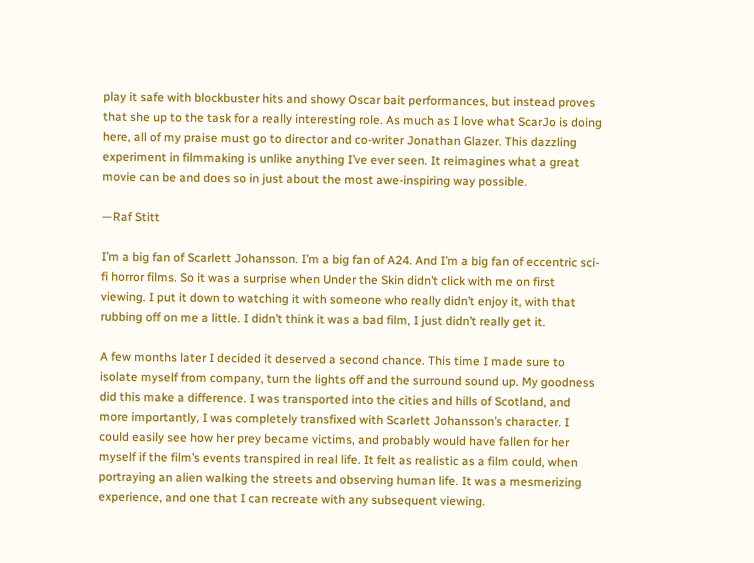play it safe with blockbuster hits and showy Oscar bait performances, but instead proves that she up to the task for a really interesting role. As much as I love what ScarJo is doing here, all of my praise must go to director and co-writer Jonathan Glazer. This dazzling experiment in filmmaking is unlike anything I’ve ever seen. It reimagines what a great movie can be and does so in just about the most awe-inspiring way possible.

—Raf Stitt

I’m a big fan of Scarlett Johansson. I’m a big fan of A24. And I’m a big fan of eccentric sci-fi horror films. So it was a surprise when Under the Skin didn’t click with me on first viewing. I put it down to watching it with someone who really didn’t enjoy it, with that rubbing off on me a little. I didn’t think it was a bad film, I just didn’t really get it.

A few months later I decided it deserved a second chance. This time I made sure to isolate myself from company, turn the lights off and the surround sound up. My goodness did this make a difference. I was transported into the cities and hills of Scotland, and more importantly, I was completely transfixed with Scarlett Johansson’s character. I could easily see how her prey became victims, and probably would have fallen for her myself if the film’s events transpired in real life. It felt as realistic as a film could, when portraying an alien walking the streets and observing human life. It was a mesmerizing experience, and one that I can recreate with any subsequent viewing.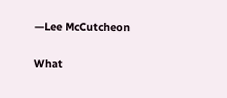—Lee McCutcheon

What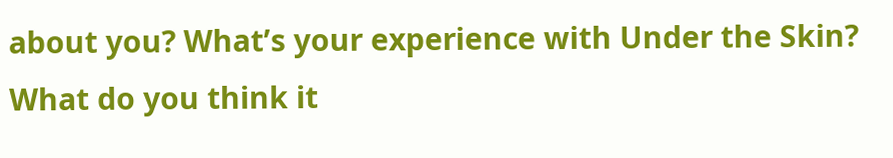about you? What’s your experience with Under the Skin? What do you think it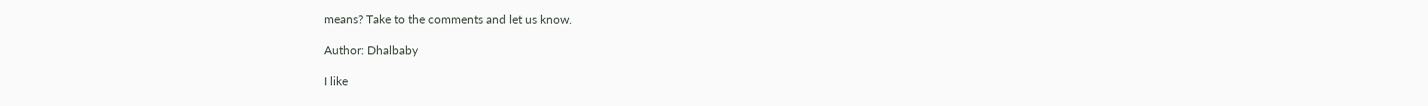means? Take to the comments and let us know.

Author: Dhalbaby

I like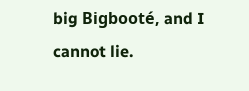big Bigbooté, and I cannot lie.